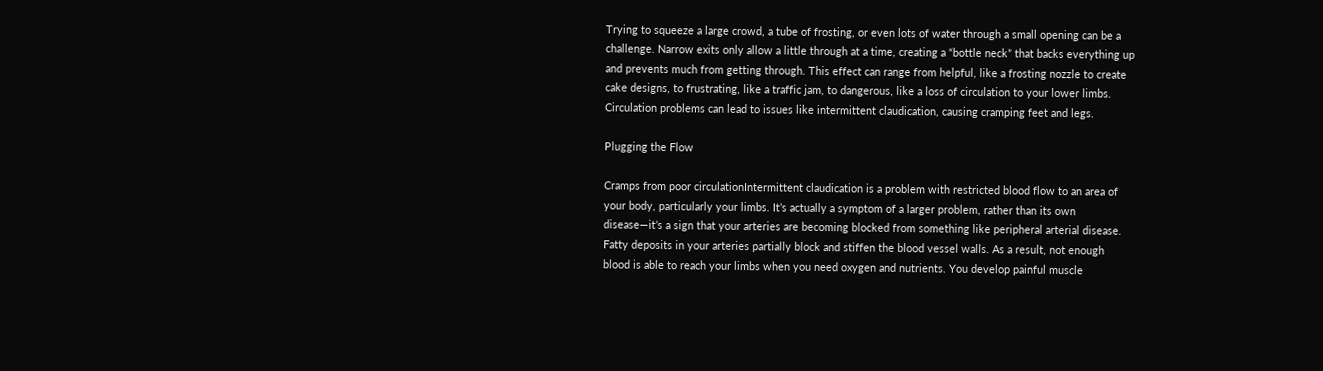Trying to squeeze a large crowd, a tube of frosting, or even lots of water through a small opening can be a challenge. Narrow exits only allow a little through at a time, creating a “bottle neck” that backs everything up and prevents much from getting through. This effect can range from helpful, like a frosting nozzle to create cake designs, to frustrating, like a traffic jam, to dangerous, like a loss of circulation to your lower limbs. Circulation problems can lead to issues like intermittent claudication, causing cramping feet and legs.

Plugging the Flow

Cramps from poor circulationIntermittent claudication is a problem with restricted blood flow to an area of your body, particularly your limbs. It’s actually a symptom of a larger problem, rather than its own disease—it’s a sign that your arteries are becoming blocked from something like peripheral arterial disease. Fatty deposits in your arteries partially block and stiffen the blood vessel walls. As a result, not enough blood is able to reach your limbs when you need oxygen and nutrients. You develop painful muscle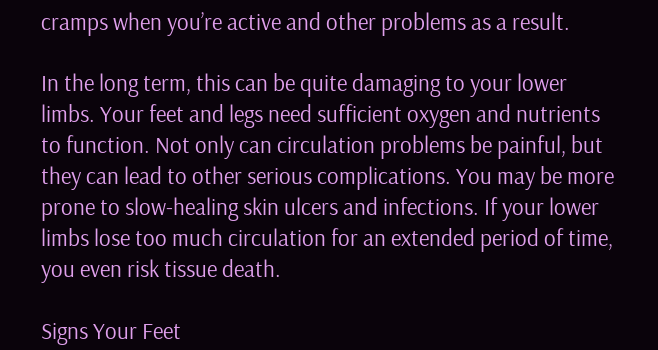cramps when you’re active and other problems as a result.

In the long term, this can be quite damaging to your lower limbs. Your feet and legs need sufficient oxygen and nutrients to function. Not only can circulation problems be painful, but they can lead to other serious complications. You may be more prone to slow-healing skin ulcers and infections. If your lower limbs lose too much circulation for an extended period of time, you even risk tissue death.

Signs Your Feet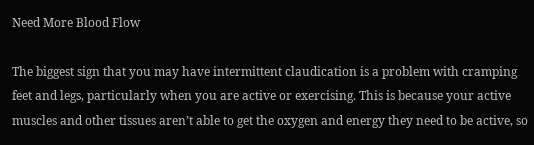Need More Blood Flow

The biggest sign that you may have intermittent claudication is a problem with cramping feet and legs, particularly when you are active or exercising. This is because your active muscles and other tissues aren’t able to get the oxygen and energy they need to be active, so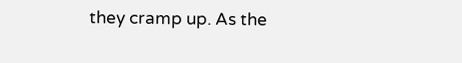they cramp up. As the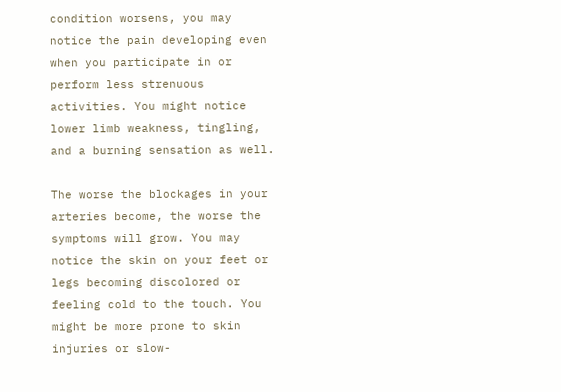condition worsens, you may notice the pain developing even when you participate in or perform less strenuous activities. You might notice lower limb weakness, tingling, and a burning sensation as well.

The worse the blockages in your arteries become, the worse the symptoms will grow. You may notice the skin on your feet or legs becoming discolored or feeling cold to the touch. You might be more prone to skin injuries or slow-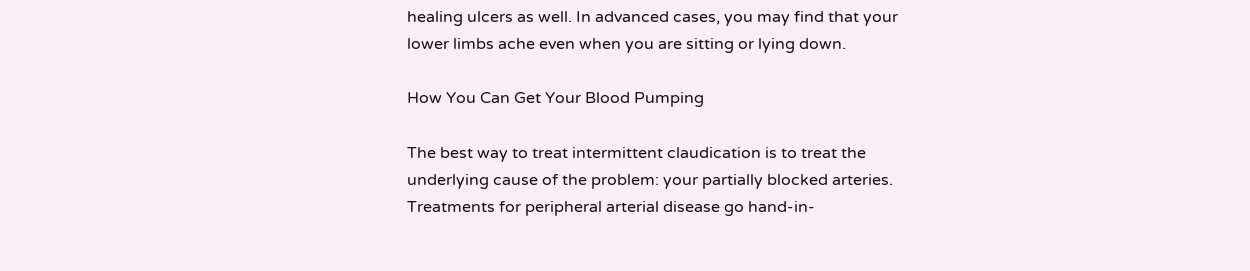healing ulcers as well. In advanced cases, you may find that your lower limbs ache even when you are sitting or lying down.

How You Can Get Your Blood Pumping

The best way to treat intermittent claudication is to treat the underlying cause of the problem: your partially blocked arteries. Treatments for peripheral arterial disease go hand-in-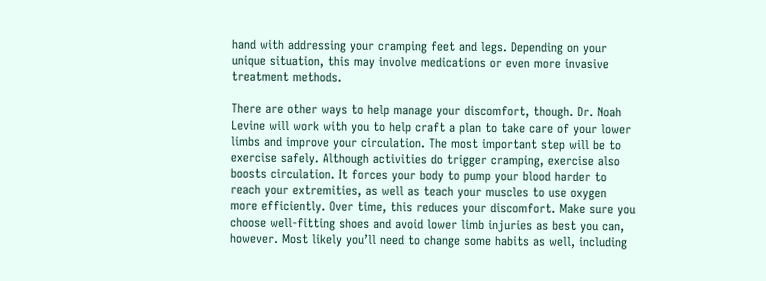hand with addressing your cramping feet and legs. Depending on your unique situation, this may involve medications or even more invasive treatment methods.

There are other ways to help manage your discomfort, though. Dr. Noah Levine will work with you to help craft a plan to take care of your lower limbs and improve your circulation. The most important step will be to exercise safely. Although activities do trigger cramping, exercise also boosts circulation. It forces your body to pump your blood harder to reach your extremities, as well as teach your muscles to use oxygen more efficiently. Over time, this reduces your discomfort. Make sure you choose well-fitting shoes and avoid lower limb injuries as best you can, however. Most likely you’ll need to change some habits as well, including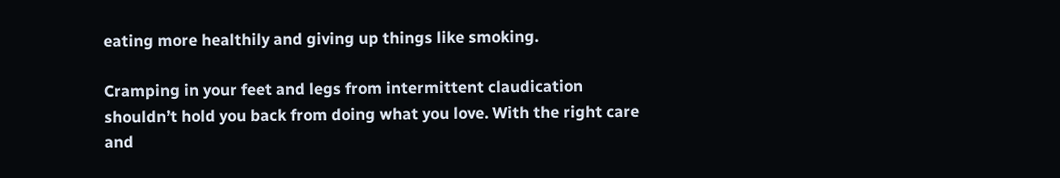eating more healthily and giving up things like smoking.

Cramping in your feet and legs from intermittent claudication shouldn’t hold you back from doing what you love. With the right care and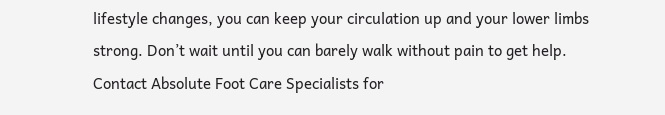lifestyle changes, you can keep your circulation up and your lower limbs strong. Don’t wait until you can barely walk without pain to get help. Contact Absolute Foot Care Specialists for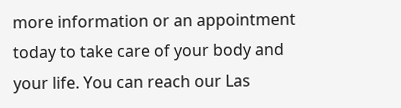more information or an appointment today to take care of your body and your life. You can reach our Las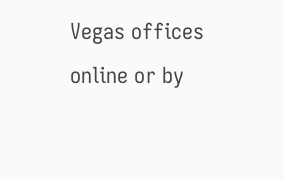Vegas offices online or by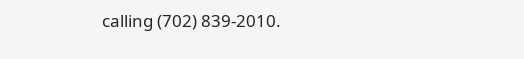calling (702) 839-2010.